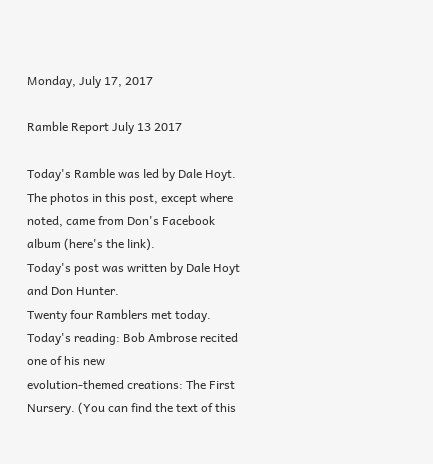Monday, July 17, 2017

Ramble Report July 13 2017

Today's Ramble was led by Dale Hoyt.
The photos in this post, except where noted, came from Don's Facebook album (here's the link).
Today's post was written by Dale Hoyt and Don Hunter.
Twenty four Ramblers met today.
Today's reading: Bob Ambrose recited one of his new
evolution-themed creations: The First Nursery. (You can find the text of this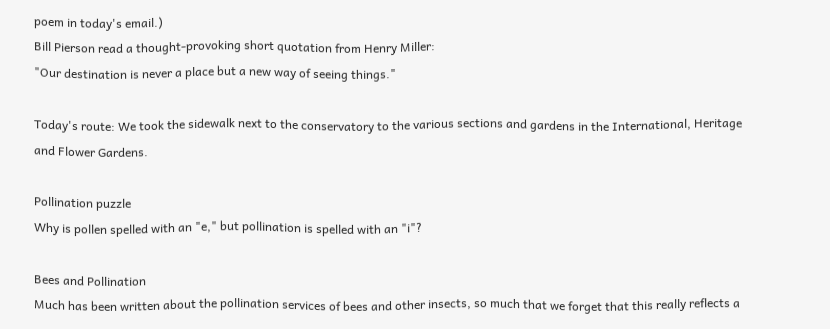poem in today's email.)
Bill Pierson read a thought-provoking short quotation from Henry Miller:
"Our destination is never a place but a new way of seeing things."

Today's route: We took the sidewalk next to the conservatory to the various sections and gardens in the International, Heritage and Flower Gardens.

Pollination puzzle
Why is pollen spelled with an "e," but pollination is spelled with an "i"?

Bees and Pollination
Much has been written about the pollination services of bees and other insects, so much that we forget that this really reflects a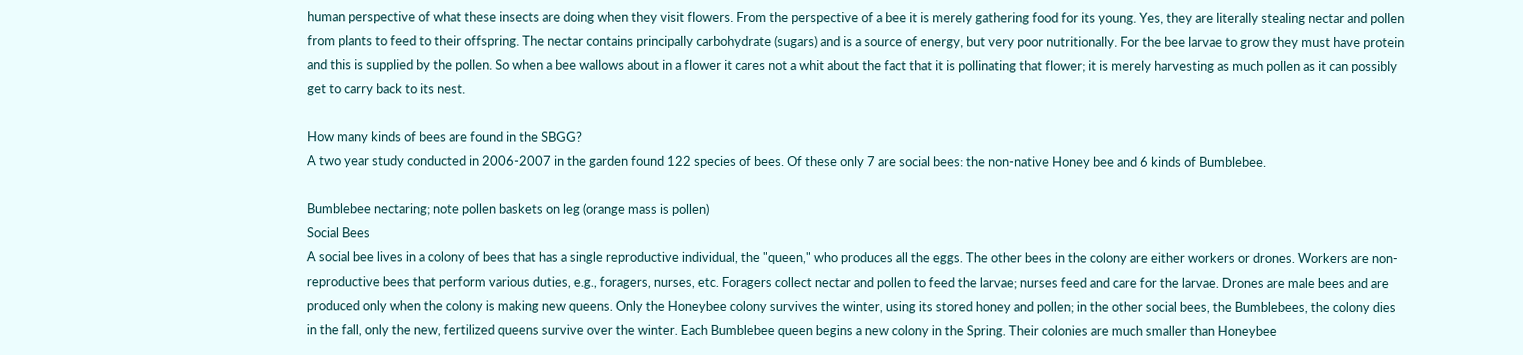human perspective of what these insects are doing when they visit flowers. From the perspective of a bee it is merely gathering food for its young. Yes, they are literally stealing nectar and pollen from plants to feed to their offspring. The nectar contains principally carbohydrate (sugars) and is a source of energy, but very poor nutritionally. For the bee larvae to grow they must have protein and this is supplied by the pollen. So when a bee wallows about in a flower it cares not a whit about the fact that it is pollinating that flower; it is merely harvesting as much pollen as it can possibly get to carry back to its nest.

How many kinds of bees are found in the SBGG?
A two year study conducted in 2006-2007 in the garden found 122 species of bees. Of these only 7 are social bees: the non-native Honey bee and 6 kinds of Bumblebee.

Bumblebee nectaring; note pollen baskets on leg (orange mass is pollen)
Social Bees
A social bee lives in a colony of bees that has a single reproductive individual, the "queen," who produces all the eggs. The other bees in the colony are either workers or drones. Workers are non-reproductive bees that perform various duties, e.g., foragers, nurses, etc. Foragers collect nectar and pollen to feed the larvae; nurses feed and care for the larvae. Drones are male bees and are produced only when the colony is making new queens. Only the Honeybee colony survives the winter, using its stored honey and pollen; in the other social bees, the Bumblebees, the colony dies in the fall, only the new, fertilized queens survive over the winter. Each Bumblebee queen begins a new colony in the Spring. Their colonies are much smaller than Honeybee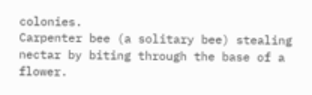colonies.
Carpenter bee (a solitary bee) stealing nectar by biting through the base of a flower.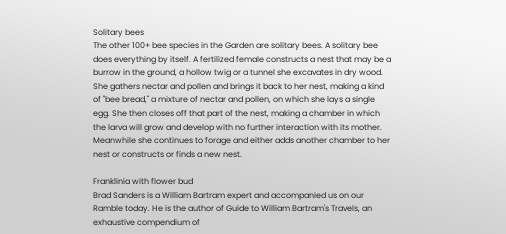Solitary bees
The other 100+ bee species in the Garden are solitary bees. A solitary bee does everything by itself. A fertilized female constructs a nest that may be a burrow in the ground, a hollow twig or a tunnel she excavates in dry wood. She gathers nectar and pollen and brings it back to her nest, making a kind of "bee bread," a mixture of nectar and pollen, on which she lays a single egg. She then closes off that part of the nest, making a chamber in which the larva will grow and develop with no further interaction with its mother. Meanwhile she continues to forage and either adds another chamber to her nest or constructs or finds a new nest.

Franklinia with flower bud
Brad Sanders is a William Bartram expert and accompanied us on our Ramble today. He is the author of Guide to William Bartram's Travels, an exhaustive compendium of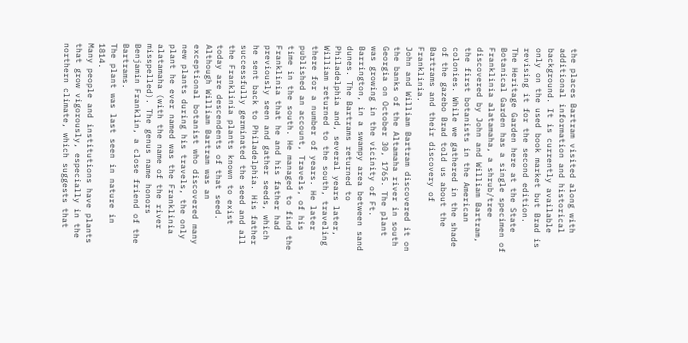the places Bartram visited along with additional information and historical background. It is currently available only on the used book market but Brad is revising it for the second edition.
The Heritage Garden here at the State Botanical Garden has a single specimen of Franklinia alatamaha, a shrub/tree discovered by John and William Bartram, the first botanists in the American colonies. While we gathered in the shade of the gazebo Brad told us about the Bartrams and their discovery of Franklinia.
John and William Bartram discovered it on the banks of the Altamaha river in south Georgia on October 30, 1765. The plant was growing in the vicinity of Ft. Barrington, in a swampy area between sand dunes. The Bartrams returned to Philadelphia and, several years later, William returned to the south, traveling there for a number of years. He later published an account, Travels, of his time in the south. He managed to find the Franklinia that he and his father had previously seen and gather seeds, which he sent back to Philadelphia. His father successfully germinated the seed and all the Franklinia plants known to exist today are descendents of that seed.
Although William Bartram was an exceptional botanist who discovered many new plants during his travels, the only plant he ever named was the Franklinia alatamaha (with the name of the river misspelled). The genus name honors Benjamin Franklin, a close friend of the Bartrams.
The plant was last seen in nature in 1814.
Many people and institutions have plants that grow vigorously, especially in the northern climate, which suggests that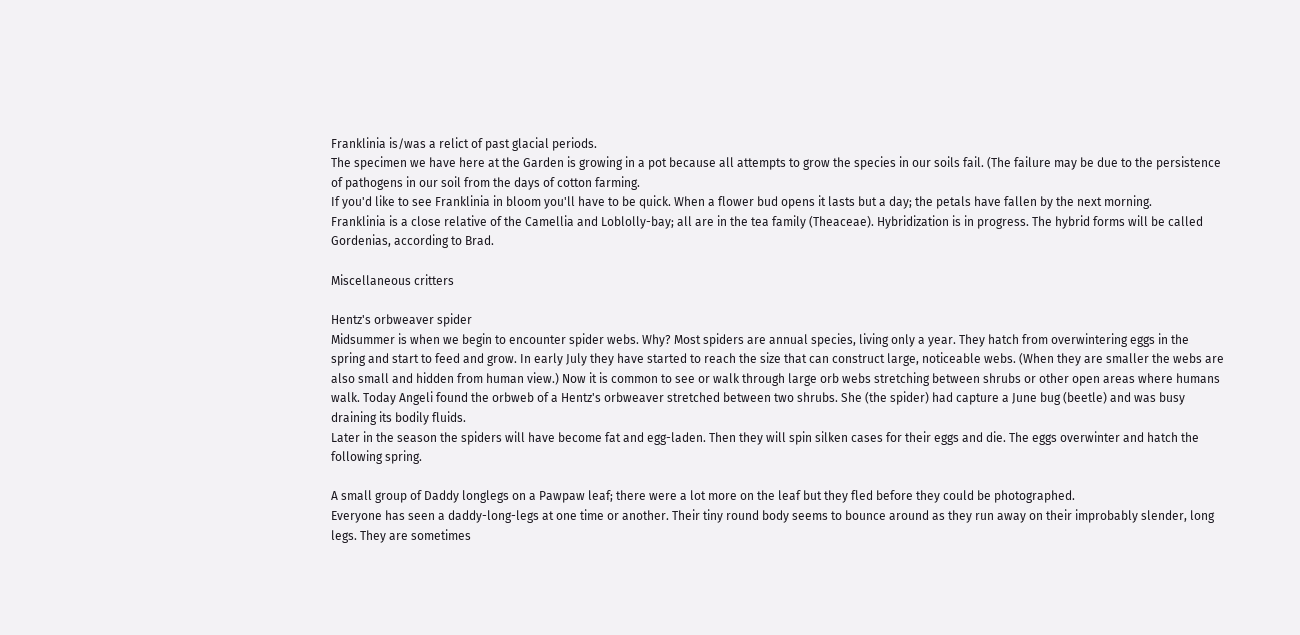Franklinia is/was a relict of past glacial periods.
The specimen we have here at the Garden is growing in a pot because all attempts to grow the species in our soils fail. (The failure may be due to the persistence of pathogens in our soil from the days of cotton farming.
If you'd like to see Franklinia in bloom you'll have to be quick. When a flower bud opens it lasts but a day; the petals have fallen by the next morning.
Franklinia is a close relative of the Camellia and Loblolly-bay; all are in the tea family (Theaceae). Hybridization is in progress. The hybrid forms will be called Gordenias, according to Brad.

Miscellaneous critters

Hentz's orbweaver spider
Midsummer is when we begin to encounter spider webs. Why? Most spiders are annual species, living only a year. They hatch from overwintering eggs in the spring and start to feed and grow. In early July they have started to reach the size that can construct large, noticeable webs. (When they are smaller the webs are also small and hidden from human view.) Now it is common to see or walk through large orb webs stretching between shrubs or other open areas where humans walk. Today Angeli found the orbweb of a Hentz's orbweaver stretched between two shrubs. She (the spider) had capture a June bug (beetle) and was busy draining its bodily fluids.
Later in the season the spiders will have become fat and egg-laden. Then they will spin silken cases for their eggs and die. The eggs overwinter and hatch the following spring.

A small group of Daddy longlegs on a Pawpaw leaf; there were a lot more on the leaf but they fled before they could be photographed.
Everyone has seen a daddy-long-legs at one time or another. Their tiny round body seems to bounce around as they run away on their improbably slender, long legs. They are sometimes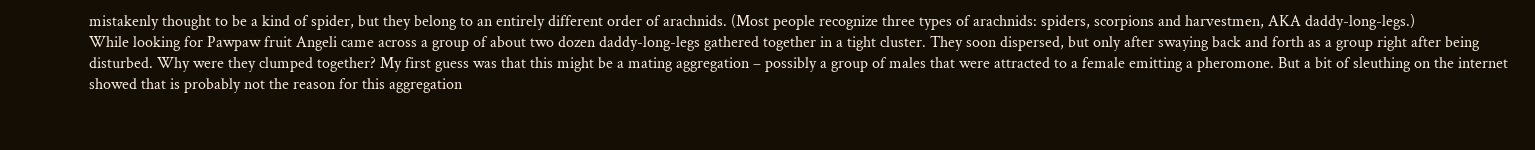mistakenly thought to be a kind of spider, but they belong to an entirely different order of arachnids. (Most people recognize three types of arachnids: spiders, scorpions and harvestmen, AKA daddy-long-legs.)
While looking for Pawpaw fruit Angeli came across a group of about two dozen daddy-long-legs gathered together in a tight cluster. They soon dispersed, but only after swaying back and forth as a group right after being disturbed. Why were they clumped together? My first guess was that this might be a mating aggregation – possibly a group of males that were attracted to a female emitting a pheromone. But a bit of sleuthing on the internet showed that is probably not the reason for this aggregation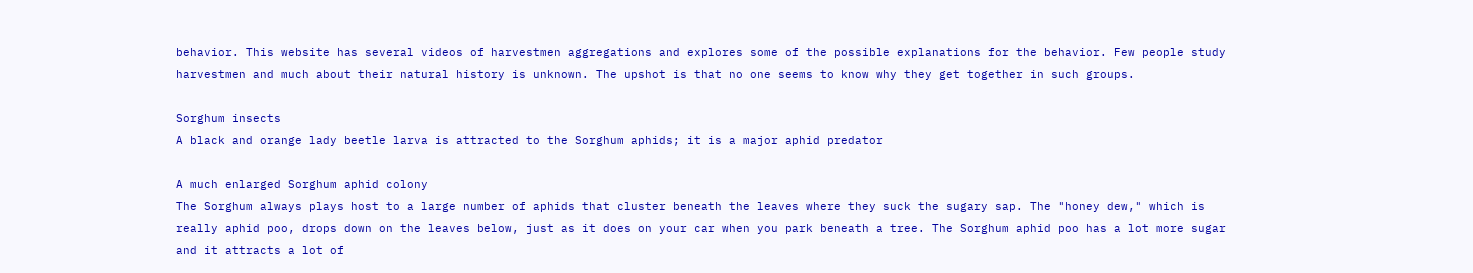behavior. This website has several videos of harvestmen aggregations and explores some of the possible explanations for the behavior. Few people study harvestmen and much about their natural history is unknown. The upshot is that no one seems to know why they get together in such groups.

Sorghum insects
A black and orange lady beetle larva is attracted to the Sorghum aphids; it is a major aphid predator

A much enlarged Sorghum aphid colony
The Sorghum always plays host to a large number of aphids that cluster beneath the leaves where they suck the sugary sap. The "honey dew," which is really aphid poo, drops down on the leaves below, just as it does on your car when you park beneath a tree. The Sorghum aphid poo has a lot more sugar and it attracts a lot of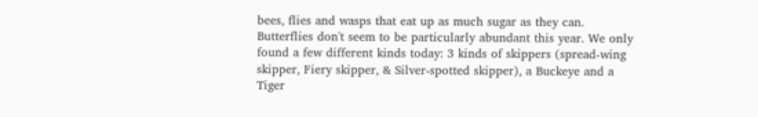bees, flies and wasps that eat up as much sugar as they can.
Butterflies don't seem to be particularly abundant this year. We only found a few different kinds today: 3 kinds of skippers (spread-wing skipper, Fiery skipper, & Silver-spotted skipper), a Buckeye and a Tiger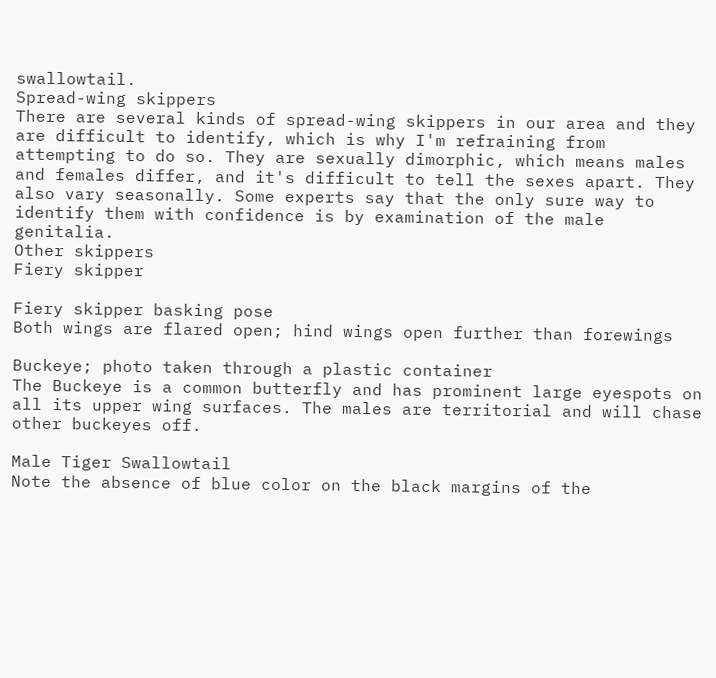swallowtail.
Spread-wing skippers
There are several kinds of spread-wing skippers in our area and they are difficult to identify, which is why I'm refraining from attempting to do so. They are sexually dimorphic, which means males and females differ, and it's difficult to tell the sexes apart. They also vary seasonally. Some experts say that the only sure way to identify them with confidence is by examination of the male genitalia.
Other skippers
Fiery skipper

Fiery skipper basking pose
Both wings are flared open; hind wings open further than forewings

Buckeye; photo taken through a plastic container
The Buckeye is a common butterfly and has prominent large eyespots on all its upper wing surfaces. The males are territorial and will chase other buckeyes off.

Male Tiger Swallowtail
Note the absence of blue color on the black margins of the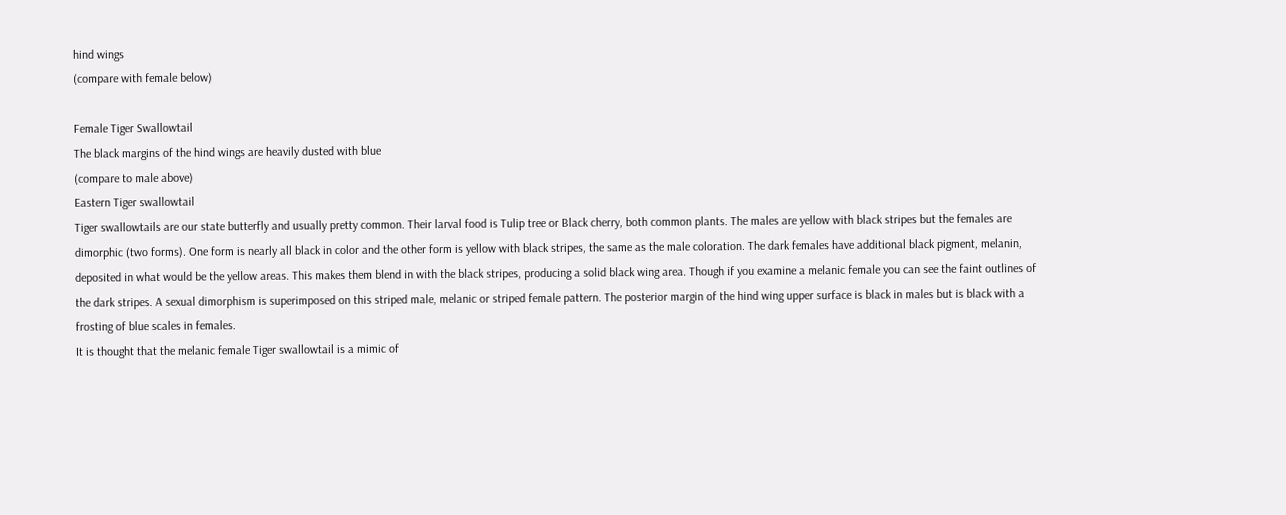hind wings
(compare with female below)

Female Tiger Swallowtail
The black margins of the hind wings are heavily dusted with blue
(compare to male above)
Eastern Tiger swallowtail
Tiger swallowtails are our state butterfly and usually pretty common. Their larval food is Tulip tree or Black cherry, both common plants. The males are yellow with black stripes but the females are dimorphic (two forms). One form is nearly all black in color and the other form is yellow with black stripes, the same as the male coloration. The dark females have additional black pigment, melanin, deposited in what would be the yellow areas. This makes them blend in with the black stripes, producing a solid black wing area. Though if you examine a melanic female you can see the faint outlines of the dark stripes. A sexual dimorphism is superimposed on this striped male, melanic or striped female pattern. The posterior margin of the hind wing upper surface is black in males but is black with a frosting of blue scales in females.
It is thought that the melanic female Tiger swallowtail is a mimic of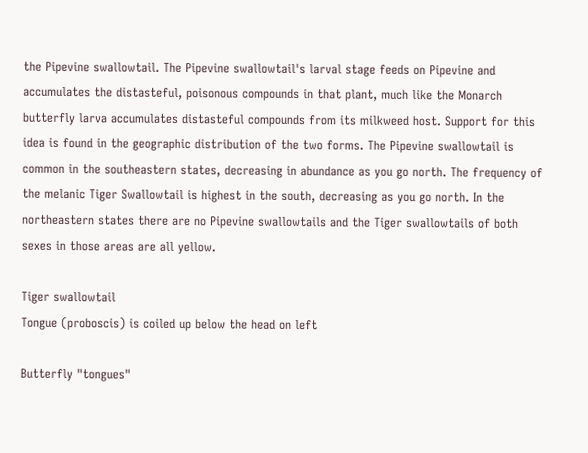the Pipevine swallowtail. The Pipevine swallowtail's larval stage feeds on Pipevine and accumulates the distasteful, poisonous compounds in that plant, much like the Monarch butterfly larva accumulates distasteful compounds from its milkweed host. Support for this idea is found in the geographic distribution of the two forms. The Pipevine swallowtail is common in the southeastern states, decreasing in abundance as you go north. The frequency of the melanic Tiger Swallowtail is highest in the south, decreasing as you go north. In the northeastern states there are no Pipevine swallowtails and the Tiger swallowtails of both sexes in those areas are all yellow.

Tiger swallowtail
Tongue (proboscis) is coiled up below the head on left

Butterfly "tongues"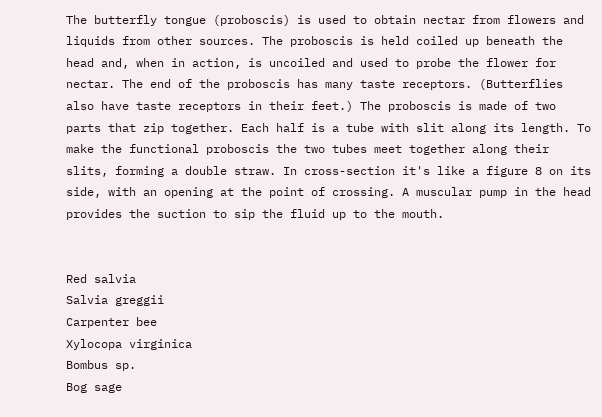The butterfly tongue (proboscis) is used to obtain nectar from flowers and liquids from other sources. The proboscis is held coiled up beneath the head and, when in action, is uncoiled and used to probe the flower for nectar. The end of the proboscis has many taste receptors. (Butterflies also have taste receptors in their feet.) The proboscis is made of two parts that zip together. Each half is a tube with slit along its length. To make the functional proboscis the two tubes meet together along their slits, forming a double straw. In cross-section it's like a figure 8 on its side, with an opening at the point of crossing. A muscular pump in the head provides the suction to sip the fluid up to the mouth.


Red salvia
Salvia greggii
Carpenter bee
Xylocopa virginica
Bombus sp.
Bog sage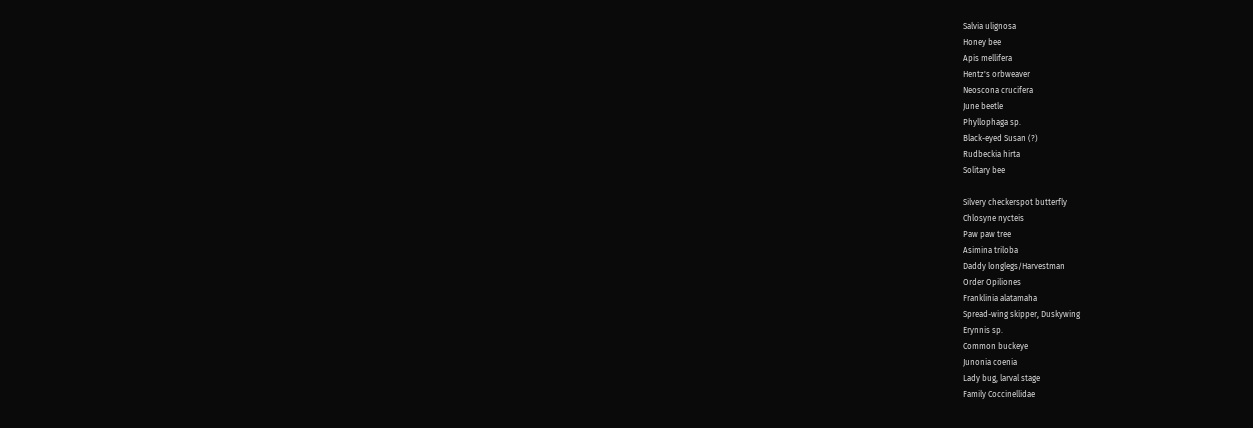Salvia ulignosa
Honey bee
Apis mellifera
Hentz's orbweaver
Neoscona crucifera
June beetle
Phyllophaga sp.
Black-eyed Susan (?)
Rudbeckia hirta
Solitary bee

Silvery checkerspot butterfly
Chlosyne nycteis
Paw paw tree
Asimina triloba
Daddy longlegs/Harvestman
Order Opiliones
Franklinia alatamaha
Spread-wing skipper, Duskywing
Erynnis sp.
Common buckeye
Junonia coenia
Lady bug, larval stage
Family Coccinellidae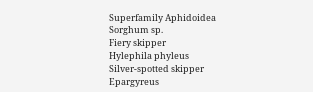Superfamily Aphidoidea
Sorghum sp.
Fiery skipper
Hylephila phyleus
Silver-spotted skipper
Epargyreus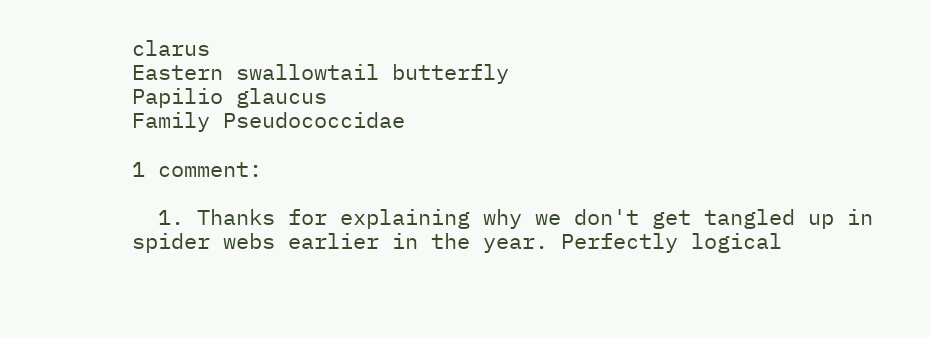clarus
Eastern swallowtail butterfly
Papilio glaucus
Family Pseudococcidae

1 comment:

  1. Thanks for explaining why we don't get tangled up in spider webs earlier in the year. Perfectly logical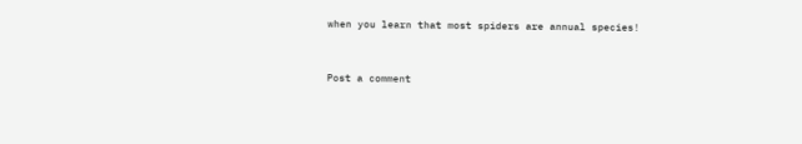when you learn that most spiders are annual species!


Post a comment